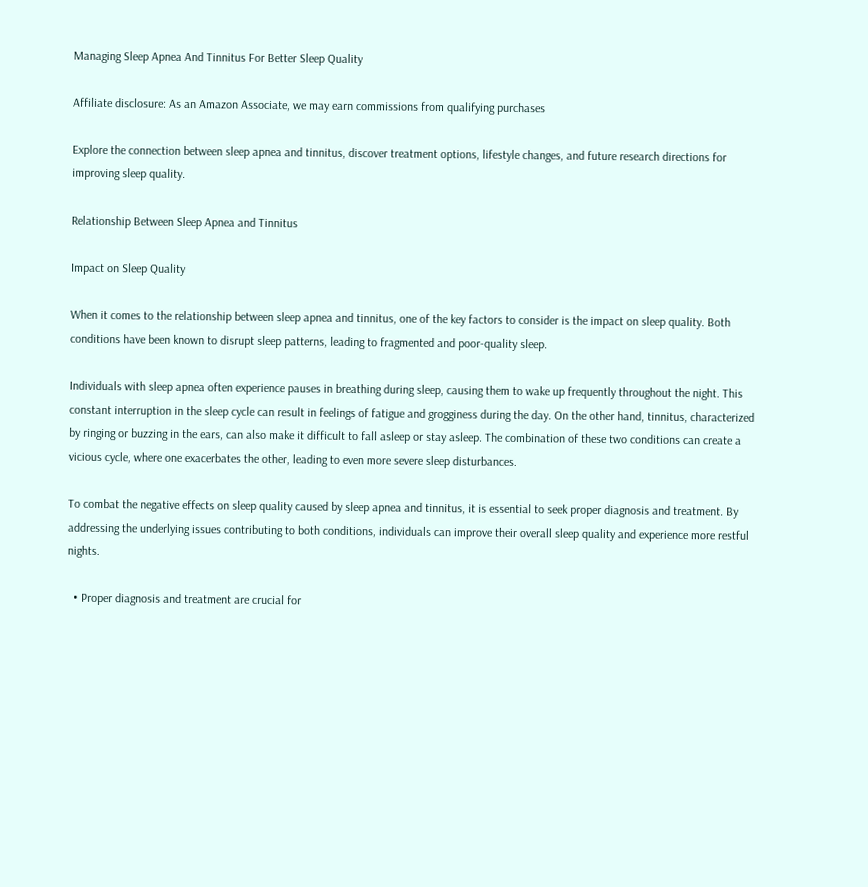Managing Sleep Apnea And Tinnitus For Better Sleep Quality

Affiliate disclosure: As an Amazon Associate, we may earn commissions from qualifying purchases

Explore the connection between sleep apnea and tinnitus, discover treatment options, lifestyle changes, and future research directions for improving sleep quality.

Relationship Between Sleep Apnea and Tinnitus

Impact on Sleep Quality

When it comes to the relationship between sleep apnea and tinnitus, one of the key factors to consider is the impact on sleep quality. Both conditions have been known to disrupt sleep patterns, leading to fragmented and poor-quality sleep.

Individuals with sleep apnea often experience pauses in breathing during sleep, causing them to wake up frequently throughout the night. This constant interruption in the sleep cycle can result in feelings of fatigue and grogginess during the day. On the other hand, tinnitus, characterized by ringing or buzzing in the ears, can also make it difficult to fall asleep or stay asleep. The combination of these two conditions can create a vicious cycle, where one exacerbates the other, leading to even more severe sleep disturbances.

To combat the negative effects on sleep quality caused by sleep apnea and tinnitus, it is essential to seek proper diagnosis and treatment. By addressing the underlying issues contributing to both conditions, individuals can improve their overall sleep quality and experience more restful nights.

  • Proper diagnosis and treatment are crucial for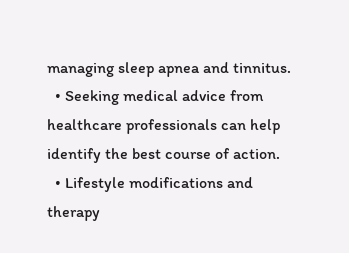managing sleep apnea and tinnitus.
  • Seeking medical advice from healthcare professionals can help identify the best course of action.
  • Lifestyle modifications and therapy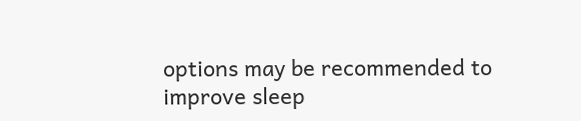options may be recommended to improve sleep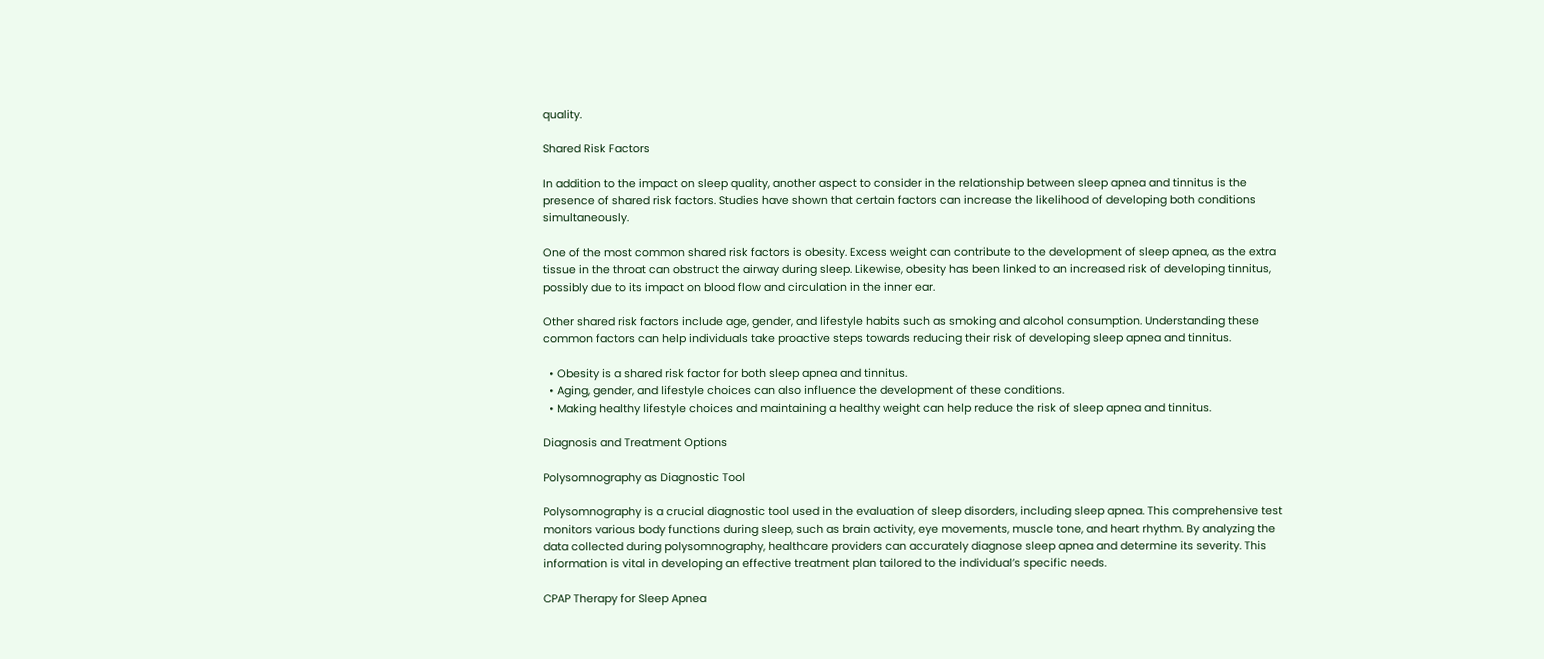quality.

Shared Risk Factors

In addition to the impact on sleep quality, another aspect to consider in the relationship between sleep apnea and tinnitus is the presence of shared risk factors. Studies have shown that certain factors can increase the likelihood of developing both conditions simultaneously.

One of the most common shared risk factors is obesity. Excess weight can contribute to the development of sleep apnea, as the extra tissue in the throat can obstruct the airway during sleep. Likewise, obesity has been linked to an increased risk of developing tinnitus, possibly due to its impact on blood flow and circulation in the inner ear.

Other shared risk factors include age, gender, and lifestyle habits such as smoking and alcohol consumption. Understanding these common factors can help individuals take proactive steps towards reducing their risk of developing sleep apnea and tinnitus.

  • Obesity is a shared risk factor for both sleep apnea and tinnitus.
  • Aging, gender, and lifestyle choices can also influence the development of these conditions.
  • Making healthy lifestyle choices and maintaining a healthy weight can help reduce the risk of sleep apnea and tinnitus.

Diagnosis and Treatment Options

Polysomnography as Diagnostic Tool

Polysomnography is a crucial diagnostic tool used in the evaluation of sleep disorders, including sleep apnea. This comprehensive test monitors various body functions during sleep, such as brain activity, eye movements, muscle tone, and heart rhythm. By analyzing the data collected during polysomnography, healthcare providers can accurately diagnose sleep apnea and determine its severity. This information is vital in developing an effective treatment plan tailored to the individual’s specific needs.

CPAP Therapy for Sleep Apnea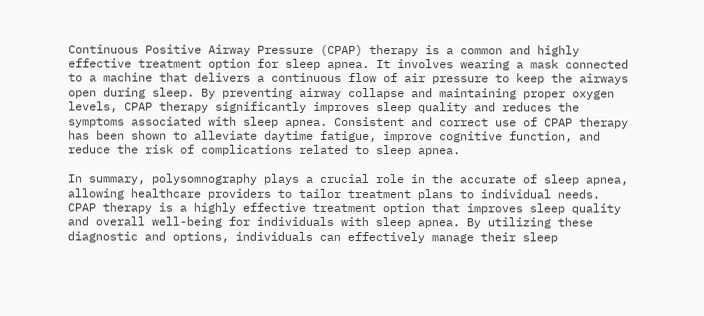Continuous Positive Airway Pressure (CPAP) therapy is a common and highly effective treatment option for sleep apnea. It involves wearing a mask connected to a machine that delivers a continuous flow of air pressure to keep the airways open during sleep. By preventing airway collapse and maintaining proper oxygen levels, CPAP therapy significantly improves sleep quality and reduces the symptoms associated with sleep apnea. Consistent and correct use of CPAP therapy has been shown to alleviate daytime fatigue, improve cognitive function, and reduce the risk of complications related to sleep apnea.

In summary, polysomnography plays a crucial role in the accurate of sleep apnea, allowing healthcare providers to tailor treatment plans to individual needs. CPAP therapy is a highly effective treatment option that improves sleep quality and overall well-being for individuals with sleep apnea. By utilizing these diagnostic and options, individuals can effectively manage their sleep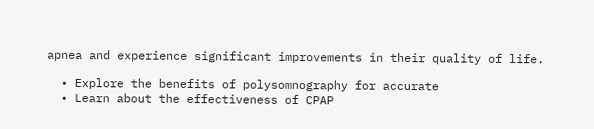apnea and experience significant improvements in their quality of life.

  • Explore the benefits of polysomnography for accurate
  • Learn about the effectiveness of CPAP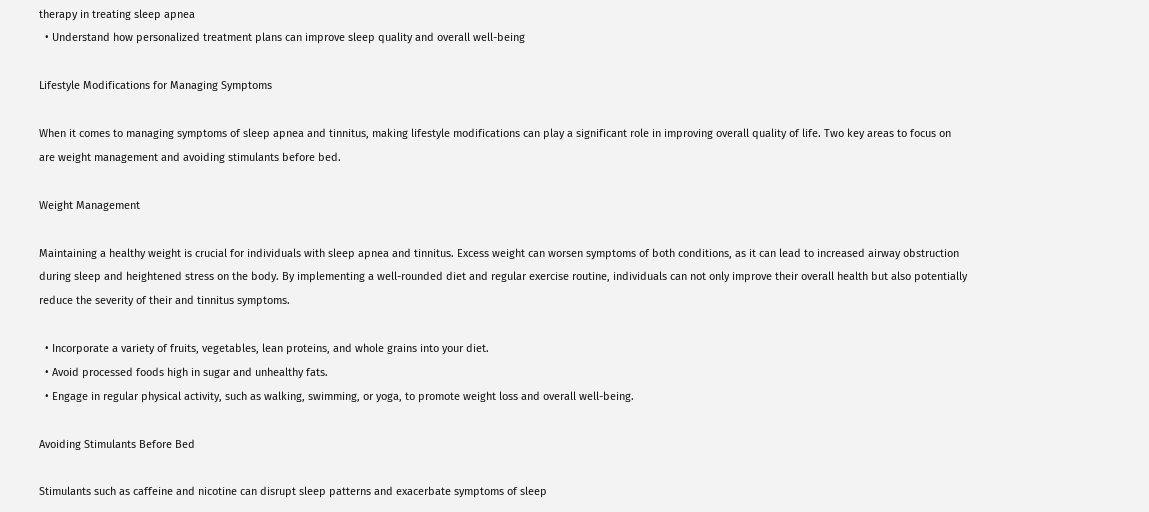therapy in treating sleep apnea
  • Understand how personalized treatment plans can improve sleep quality and overall well-being

Lifestyle Modifications for Managing Symptoms

When it comes to managing symptoms of sleep apnea and tinnitus, making lifestyle modifications can play a significant role in improving overall quality of life. Two key areas to focus on are weight management and avoiding stimulants before bed.

Weight Management

Maintaining a healthy weight is crucial for individuals with sleep apnea and tinnitus. Excess weight can worsen symptoms of both conditions, as it can lead to increased airway obstruction during sleep and heightened stress on the body. By implementing a well-rounded diet and regular exercise routine, individuals can not only improve their overall health but also potentially reduce the severity of their and tinnitus symptoms.

  • Incorporate a variety of fruits, vegetables, lean proteins, and whole grains into your diet.
  • Avoid processed foods high in sugar and unhealthy fats.
  • Engage in regular physical activity, such as walking, swimming, or yoga, to promote weight loss and overall well-being.

Avoiding Stimulants Before Bed

Stimulants such as caffeine and nicotine can disrupt sleep patterns and exacerbate symptoms of sleep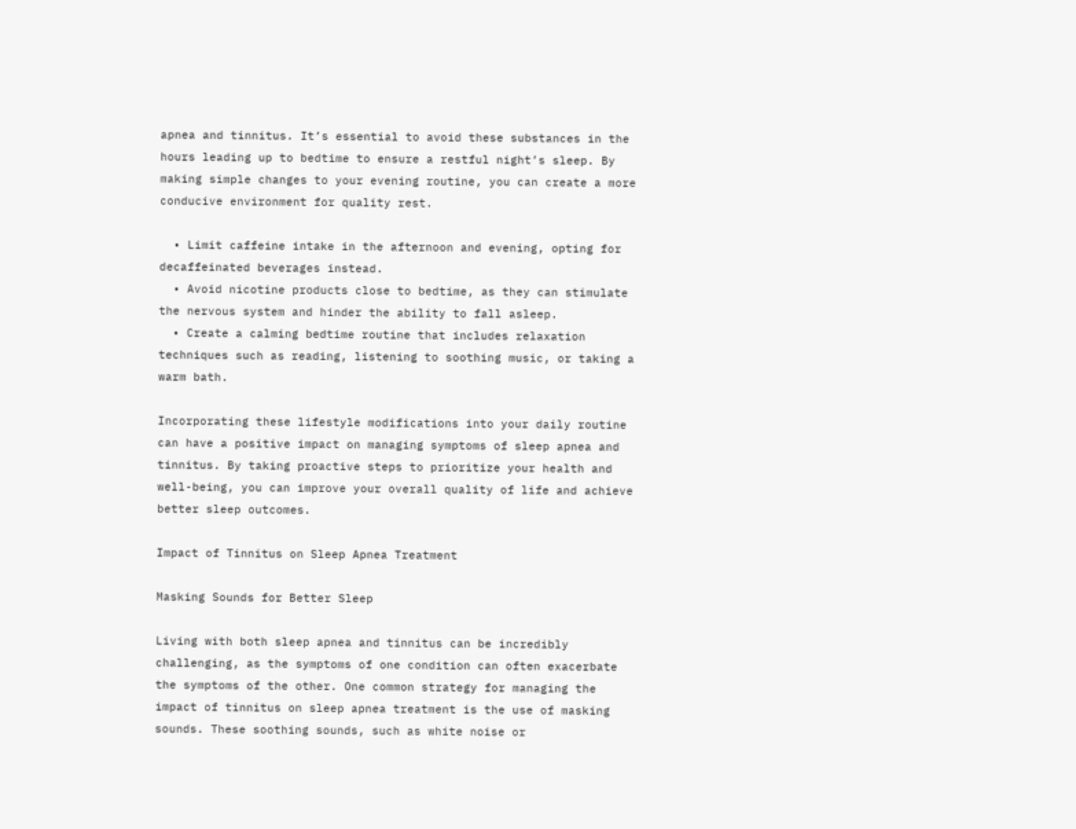apnea and tinnitus. It’s essential to avoid these substances in the hours leading up to bedtime to ensure a restful night’s sleep. By making simple changes to your evening routine, you can create a more conducive environment for quality rest.

  • Limit caffeine intake in the afternoon and evening, opting for decaffeinated beverages instead.
  • Avoid nicotine products close to bedtime, as they can stimulate the nervous system and hinder the ability to fall asleep.
  • Create a calming bedtime routine that includes relaxation techniques such as reading, listening to soothing music, or taking a warm bath.

Incorporating these lifestyle modifications into your daily routine can have a positive impact on managing symptoms of sleep apnea and tinnitus. By taking proactive steps to prioritize your health and well-being, you can improve your overall quality of life and achieve better sleep outcomes.

Impact of Tinnitus on Sleep Apnea Treatment

Masking Sounds for Better Sleep

Living with both sleep apnea and tinnitus can be incredibly challenging, as the symptoms of one condition can often exacerbate the symptoms of the other. One common strategy for managing the impact of tinnitus on sleep apnea treatment is the use of masking sounds. These soothing sounds, such as white noise or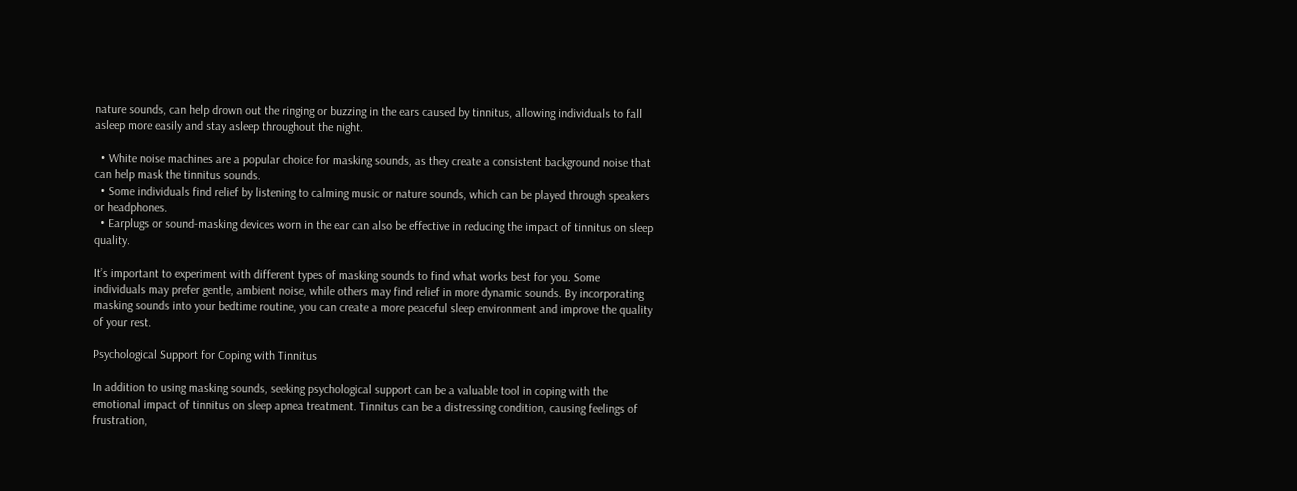nature sounds, can help drown out the ringing or buzzing in the ears caused by tinnitus, allowing individuals to fall asleep more easily and stay asleep throughout the night.

  • White noise machines are a popular choice for masking sounds, as they create a consistent background noise that can help mask the tinnitus sounds.
  • Some individuals find relief by listening to calming music or nature sounds, which can be played through speakers or headphones.
  • Earplugs or sound-masking devices worn in the ear can also be effective in reducing the impact of tinnitus on sleep quality.

It’s important to experiment with different types of masking sounds to find what works best for you. Some individuals may prefer gentle, ambient noise, while others may find relief in more dynamic sounds. By incorporating masking sounds into your bedtime routine, you can create a more peaceful sleep environment and improve the quality of your rest.

Psychological Support for Coping with Tinnitus

In addition to using masking sounds, seeking psychological support can be a valuable tool in coping with the emotional impact of tinnitus on sleep apnea treatment. Tinnitus can be a distressing condition, causing feelings of frustration,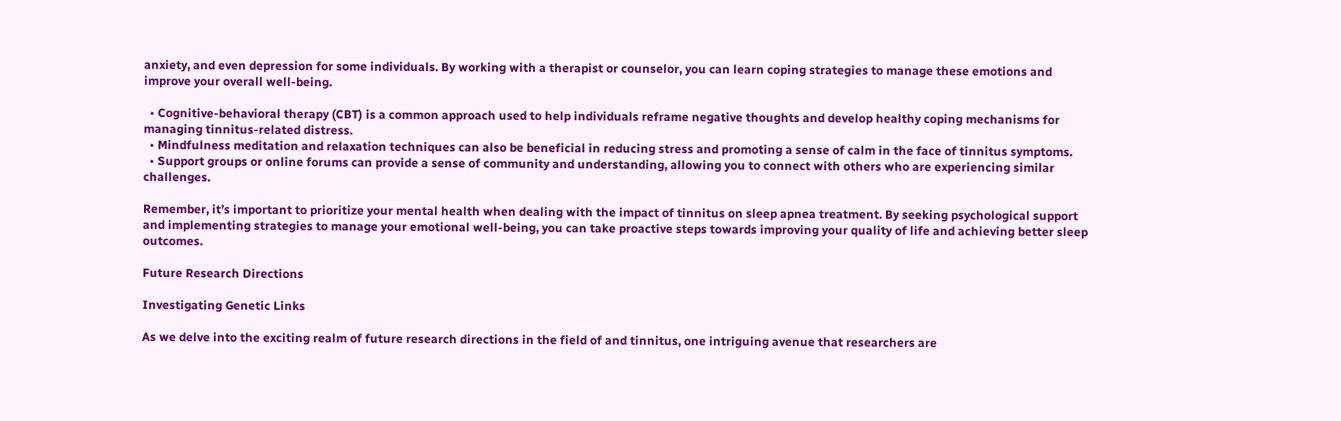anxiety, and even depression for some individuals. By working with a therapist or counselor, you can learn coping strategies to manage these emotions and improve your overall well-being.

  • Cognitive-behavioral therapy (CBT) is a common approach used to help individuals reframe negative thoughts and develop healthy coping mechanisms for managing tinnitus-related distress.
  • Mindfulness meditation and relaxation techniques can also be beneficial in reducing stress and promoting a sense of calm in the face of tinnitus symptoms.
  • Support groups or online forums can provide a sense of community and understanding, allowing you to connect with others who are experiencing similar challenges.

Remember, it’s important to prioritize your mental health when dealing with the impact of tinnitus on sleep apnea treatment. By seeking psychological support and implementing strategies to manage your emotional well-being, you can take proactive steps towards improving your quality of life and achieving better sleep outcomes.

Future Research Directions

Investigating Genetic Links

As we delve into the exciting realm of future research directions in the field of and tinnitus, one intriguing avenue that researchers are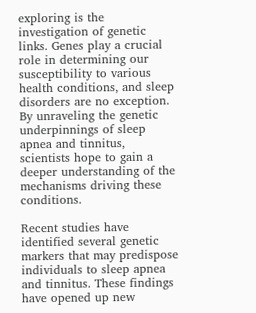exploring is the investigation of genetic links. Genes play a crucial role in determining our susceptibility to various health conditions, and sleep disorders are no exception. By unraveling the genetic underpinnings of sleep apnea and tinnitus, scientists hope to gain a deeper understanding of the mechanisms driving these conditions.

Recent studies have identified several genetic markers that may predispose individuals to sleep apnea and tinnitus. These findings have opened up new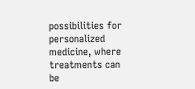possibilities for personalized medicine, where treatments can be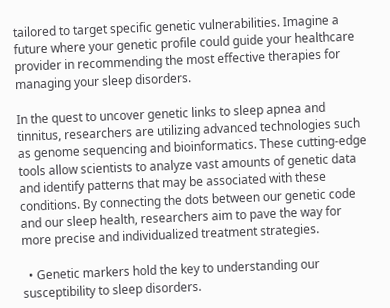tailored to target specific genetic vulnerabilities. Imagine a future where your genetic profile could guide your healthcare provider in recommending the most effective therapies for managing your sleep disorders.

In the quest to uncover genetic links to sleep apnea and tinnitus, researchers are utilizing advanced technologies such as genome sequencing and bioinformatics. These cutting-edge tools allow scientists to analyze vast amounts of genetic data and identify patterns that may be associated with these conditions. By connecting the dots between our genetic code and our sleep health, researchers aim to pave the way for more precise and individualized treatment strategies.

  • Genetic markers hold the key to understanding our susceptibility to sleep disorders.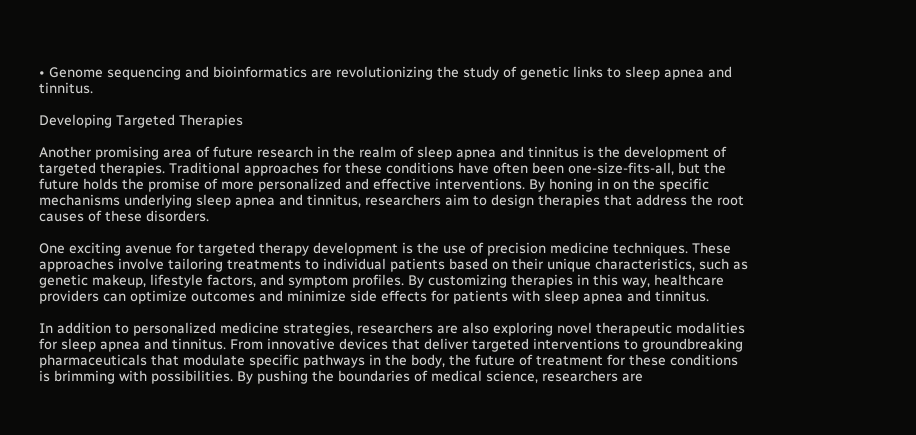• Genome sequencing and bioinformatics are revolutionizing the study of genetic links to sleep apnea and tinnitus.

Developing Targeted Therapies

Another promising area of future research in the realm of sleep apnea and tinnitus is the development of targeted therapies. Traditional approaches for these conditions have often been one-size-fits-all, but the future holds the promise of more personalized and effective interventions. By honing in on the specific mechanisms underlying sleep apnea and tinnitus, researchers aim to design therapies that address the root causes of these disorders.

One exciting avenue for targeted therapy development is the use of precision medicine techniques. These approaches involve tailoring treatments to individual patients based on their unique characteristics, such as genetic makeup, lifestyle factors, and symptom profiles. By customizing therapies in this way, healthcare providers can optimize outcomes and minimize side effects for patients with sleep apnea and tinnitus.

In addition to personalized medicine strategies, researchers are also exploring novel therapeutic modalities for sleep apnea and tinnitus. From innovative devices that deliver targeted interventions to groundbreaking pharmaceuticals that modulate specific pathways in the body, the future of treatment for these conditions is brimming with possibilities. By pushing the boundaries of medical science, researchers are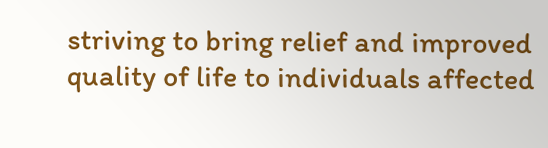striving to bring relief and improved quality of life to individuals affected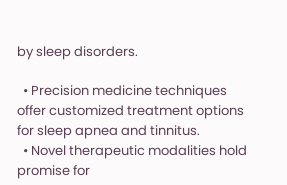by sleep disorders.

  • Precision medicine techniques offer customized treatment options for sleep apnea and tinnitus.
  • Novel therapeutic modalities hold promise for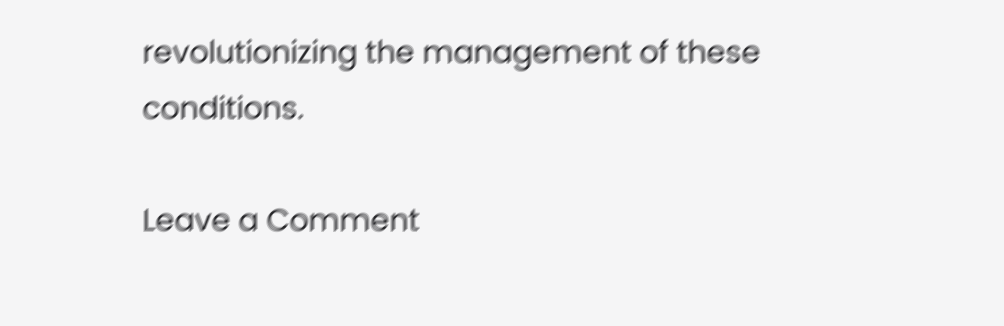revolutionizing the management of these conditions.

Leave a Comment